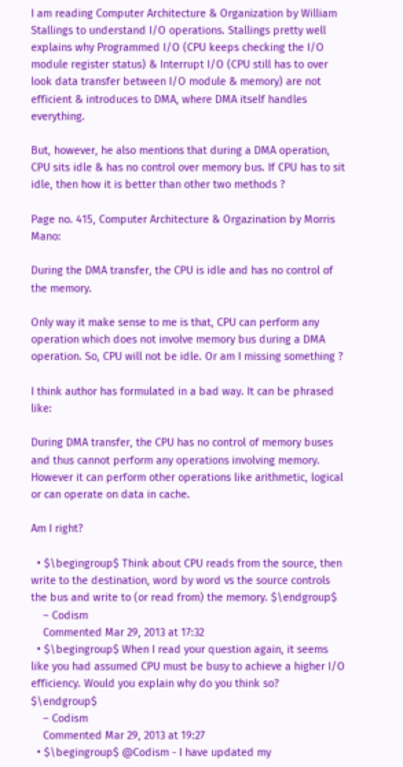I am reading Computer Architecture & Organization by William Stallings to understand I/O operations. Stallings pretty well explains why Programmed I/O (CPU keeps checking the I/O module register status) & Interrupt I/O (CPU still has to over look data transfer between I/O module & memory) are not efficient & introduces to DMA, where DMA itself handles everything.

But, however, he also mentions that during a DMA operation, CPU sits idle & has no control over memory bus. If CPU has to sit idle, then how it is better than other two methods ?

Page no. 415, Computer Architecture & Orgazination by Morris Mano:

During the DMA transfer, the CPU is idle and has no control of the memory.

Only way it make sense to me is that, CPU can perform any operation which does not involve memory bus during a DMA operation. So, CPU will not be idle. Or am I missing something ?

I think author has formulated in a bad way. It can be phrased like:

During DMA transfer, the CPU has no control of memory buses and thus cannot perform any operations involving memory. However it can perform other operations like arithmetic, logical or can operate on data in cache.

Am I right?

  • $\begingroup$ Think about CPU reads from the source, then write to the destination, word by word vs the source controls the bus and write to (or read from) the memory. $\endgroup$
    – Codism
    Commented Mar 29, 2013 at 17:32
  • $\begingroup$ When I read your question again, it seems like you had assumed CPU must be busy to achieve a higher I/O efficiency. Would you explain why do you think so? $\endgroup$
    – Codism
    Commented Mar 29, 2013 at 19:27
  • $\begingroup$ @Codism - I have updated my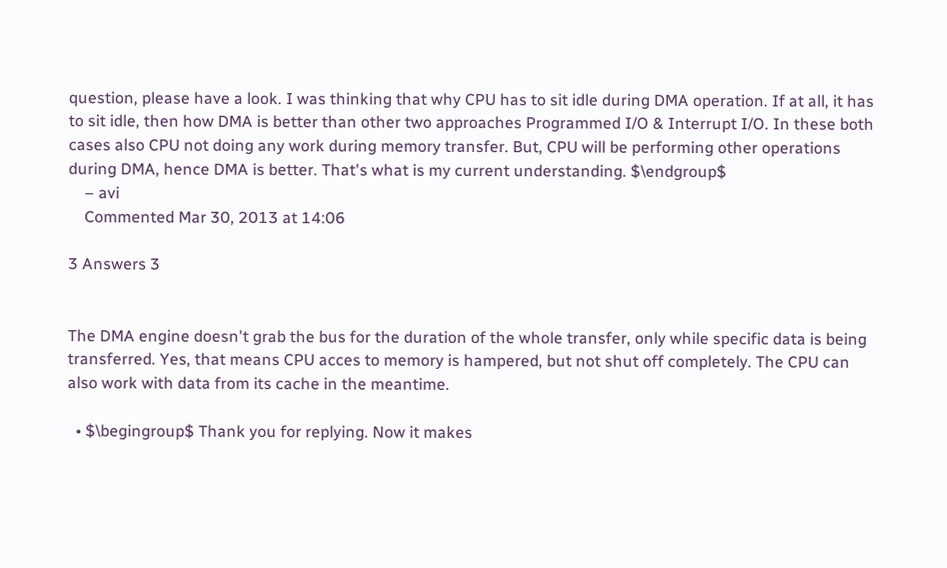question, please have a look. I was thinking that why CPU has to sit idle during DMA operation. If at all, it has to sit idle, then how DMA is better than other two approaches Programmed I/O & Interrupt I/O. In these both cases also CPU not doing any work during memory transfer. But, CPU will be performing other operations during DMA, hence DMA is better. That's what is my current understanding. $\endgroup$
    – avi
    Commented Mar 30, 2013 at 14:06

3 Answers 3


The DMA engine doesn't grab the bus for the duration of the whole transfer, only while specific data is being transferred. Yes, that means CPU acces to memory is hampered, but not shut off completely. The CPU can also work with data from its cache in the meantime.

  • $\begingroup$ Thank you for replying. Now it makes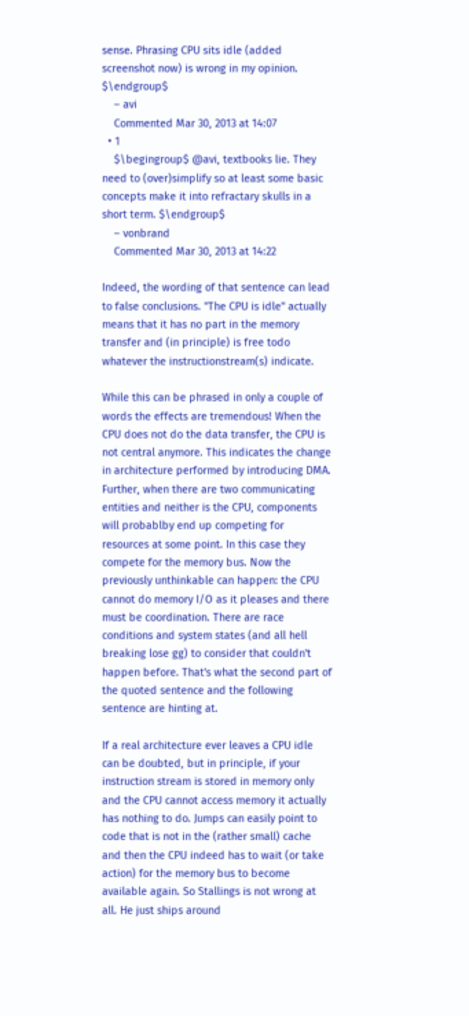sense. Phrasing CPU sits idle (added screenshot now) is wrong in my opinion. $\endgroup$
    – avi
    Commented Mar 30, 2013 at 14:07
  • 1
    $\begingroup$ @avi, textbooks lie. They need to (over)simplify so at least some basic concepts make it into refractary skulls in a short term. $\endgroup$
    – vonbrand
    Commented Mar 30, 2013 at 14:22

Indeed, the wording of that sentence can lead to false conclusions. "The CPU is idle" actually means that it has no part in the memory transfer and (in principle) is free todo whatever the instructionstream(s) indicate.

While this can be phrased in only a couple of words the effects are tremendous! When the CPU does not do the data transfer, the CPU is not central anymore. This indicates the change in architecture performed by introducing DMA. Further, when there are two communicating entities and neither is the CPU, components will probablby end up competing for resources at some point. In this case they compete for the memory bus. Now the previously unthinkable can happen: the CPU cannot do memory I/O as it pleases and there must be coordination. There are race conditions and system states (and all hell breaking lose gg) to consider that couldn't happen before. That's what the second part of the quoted sentence and the following sentence are hinting at.

If a real architecture ever leaves a CPU idle can be doubted, but in principle, if your instruction stream is stored in memory only and the CPU cannot access memory it actually has nothing to do. Jumps can easily point to code that is not in the (rather small) cache and then the CPU indeed has to wait (or take action) for the memory bus to become available again. So Stallings is not wrong at all. He just ships around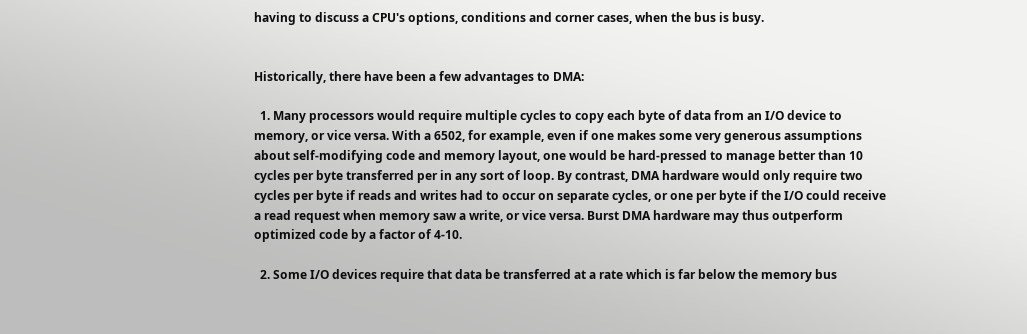having to discuss a CPU's options, conditions and corner cases, when the bus is busy.


Historically, there have been a few advantages to DMA:

  1. Many processors would require multiple cycles to copy each byte of data from an I/O device to memory, or vice versa. With a 6502, for example, even if one makes some very generous assumptions about self-modifying code and memory layout, one would be hard-pressed to manage better than 10 cycles per byte transferred per in any sort of loop. By contrast, DMA hardware would only require two cycles per byte if reads and writes had to occur on separate cycles, or one per byte if the I/O could receive a read request when memory saw a write, or vice versa. Burst DMA hardware may thus outperform optimized code by a factor of 4-10.

  2. Some I/O devices require that data be transferred at a rate which is far below the memory bus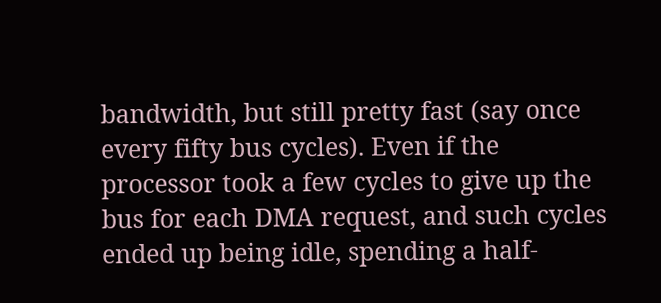bandwidth, but still pretty fast (say once every fifty bus cycles). Even if the processor took a few cycles to give up the bus for each DMA request, and such cycles ended up being idle, spending a half-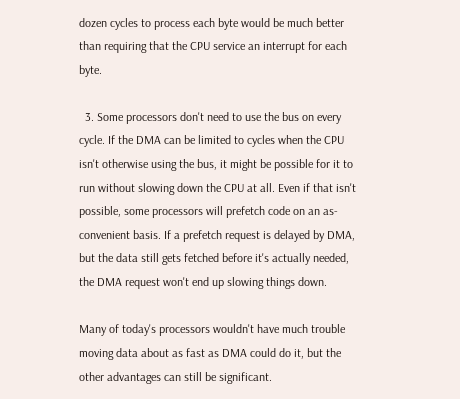dozen cycles to process each byte would be much better than requiring that the CPU service an interrupt for each byte.

  3. Some processors don't need to use the bus on every cycle. If the DMA can be limited to cycles when the CPU isn't otherwise using the bus, it might be possible for it to run without slowing down the CPU at all. Even if that isn't possible, some processors will prefetch code on an as-convenient basis. If a prefetch request is delayed by DMA, but the data still gets fetched before it's actually needed, the DMA request won't end up slowing things down.

Many of today's processors wouldn't have much trouble moving data about as fast as DMA could do it, but the other advantages can still be significant.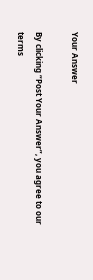Your Answer

By clicking “Post Your Answer”, you agree to our terms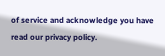of service and acknowledge you have read our privacy policy.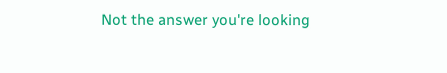Not the answer you're looking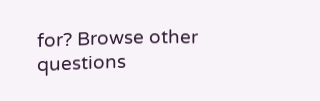for? Browse other questions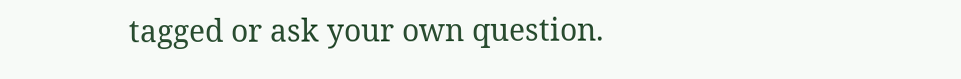tagged or ask your own question.